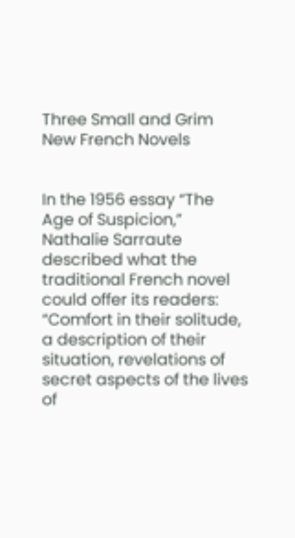Three Small and Grim New French Novels


In the 1956 essay “The Age of Suspicion,” Nathalie Sarraute described what the traditional French novel could offer its readers: “Comfort in their solitude, a description of their situation, revelations of secret aspects of the lives of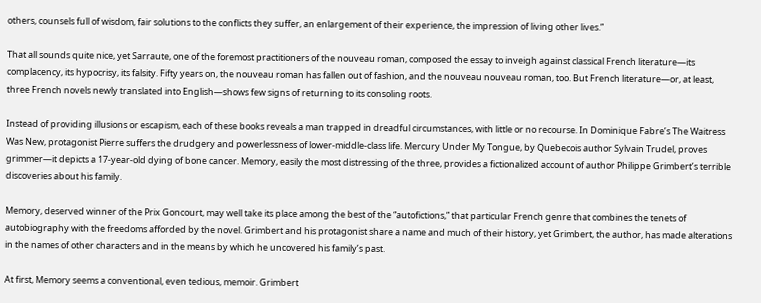others, counsels full of wisdom, fair solutions to the conflicts they suffer, an enlargement of their experience, the impression of living other lives.”

That all sounds quite nice, yet Sarraute, one of the foremost practitioners of the nouveau roman, composed the essay to inveigh against classical French literature—its complacency, its hypocrisy, its falsity. Fifty years on, the nouveau roman has fallen out of fashion, and the nouveau nouveau roman, too. But French literature—or, at least, three French novels newly translated into English—shows few signs of returning to its consoling roots.

Instead of providing illusions or escapism, each of these books reveals a man trapped in dreadful circumstances, with little or no recourse. In Dominique Fabre’s The Waitress Was New, protagonist Pierre suffers the drudgery and powerlessness of lower-middle-class life. Mercury Under My Tongue, by Quebecois author Sylvain Trudel, proves grimmer—it depicts a 17-year-old dying of bone cancer. Memory, easily the most distressing of the three, provides a fictionalized account of author Philippe Grimbert’s terrible discoveries about his family.

Memory, deserved winner of the Prix Goncourt, may well take its place among the best of the “autofictions,” that particular French genre that combines the tenets of autobiography with the freedoms afforded by the novel. Grimbert and his protagonist share a name and much of their history, yet Grimbert, the author, has made alterations in the names of other characters and in the means by which he uncovered his family’s past.

At first, Memory seems a conventional, even tedious, memoir. Grimbert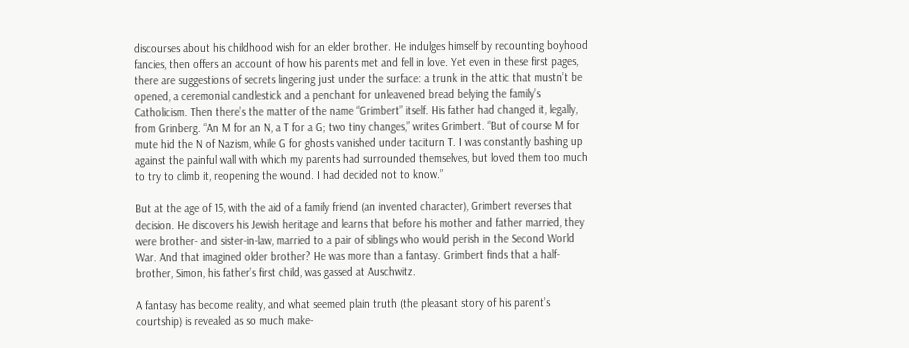discourses about his childhood wish for an elder brother. He indulges himself by recounting boyhood fancies, then offers an account of how his parents met and fell in love. Yet even in these first pages, there are suggestions of secrets lingering just under the surface: a trunk in the attic that mustn’t be opened, a ceremonial candlestick and a penchant for unleavened bread belying the family’s Catholicism. Then there’s the matter of the name “Grimbert” itself. His father had changed it, legally, from Grinberg. “An M for an N, a T for a G; two tiny changes,” writes Grimbert. “But of course M for mute hid the N of Nazism, while G for ghosts vanished under taciturn T. I was constantly bashing up against the painful wall with which my parents had surrounded themselves, but loved them too much to try to climb it, reopening the wound. I had decided not to know.”

But at the age of 15, with the aid of a family friend (an invented character), Grimbert reverses that decision. He discovers his Jewish heritage and learns that before his mother and father married, they were brother- and sister-in-law, married to a pair of siblings who would perish in the Second World War. And that imagined older brother? He was more than a fantasy. Grimbert finds that a half-brother, Simon, his father’s first child, was gassed at Auschwitz.

A fantasy has become reality, and what seemed plain truth (the pleasant story of his parent’s courtship) is revealed as so much make-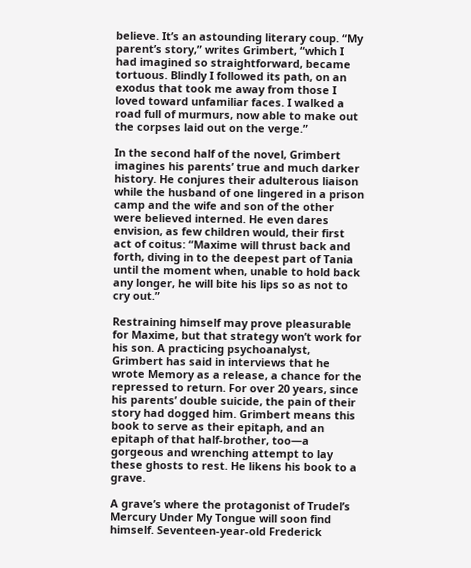believe. It’s an astounding literary coup. “My parent’s story,” writes Grimbert, “which I had imagined so straightforward, became tortuous. Blindly I followed its path, on an exodus that took me away from those I loved toward unfamiliar faces. I walked a road full of murmurs, now able to make out the corpses laid out on the verge.”

In the second half of the novel, Grimbert imagines his parents’ true and much darker history. He conjures their adulterous liaison while the husband of one lingered in a prison camp and the wife and son of the other were believed interned. He even dares envision, as few children would, their first act of coitus: “Maxime will thrust back and forth, diving in to the deepest part of Tania until the moment when, unable to hold back any longer, he will bite his lips so as not to cry out.”

Restraining himself may prove pleasurable for Maxime, but that strategy won’t work for his son. A practicing psychoanalyst, Grimbert has said in interviews that he wrote Memory as a release, a chance for the repressed to return. For over 20 years, since his parents’ double suicide, the pain of their story had dogged him. Grimbert means this book to serve as their epitaph, and an epitaph of that half-brother, too—a gorgeous and wrenching attempt to lay these ghosts to rest. He likens his book to a grave.

A grave’s where the protagonist of Trudel’s Mercury Under My Tongue will soon find himself. Seventeen-year-old Frederick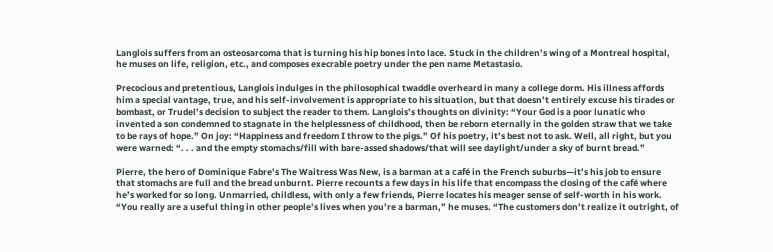Langlois suffers from an osteosarcoma that is turning his hip bones into lace. Stuck in the children’s wing of a Montreal hospital, he muses on life, religion, etc., and composes execrable poetry under the pen name Metastasio.

Precocious and pretentious, Langlois indulges in the philosophical twaddle overheard in many a college dorm. His illness affords him a special vantage, true, and his self-involvement is appropriate to his situation, but that doesn’t entirely excuse his tirades or bombast, or Trudel’s decision to subject the reader to them. Langlois’s thoughts on divinity: “Your God is a poor lunatic who invented a son condemned to stagnate in the helplessness of childhood, then be reborn eternally in the golden straw that we take to be rays of hope.” On joy: “Happiness and freedom I throw to the pigs.” Of his poetry, it’s best not to ask. Well, all right, but you were warned: “. . . and the empty stomachs/fill with bare-assed shadows/that will see daylight/under a sky of burnt bread.”

Pierre, the hero of Dominique Fabre’s The Waitress Was New, is a barman at a café in the French suburbs—it’s his job to ensure that stomachs are full and the bread unburnt. Pierre recounts a few days in his life that encompass the closing of the café where he’s worked for so long. Unmarried, childless, with only a few friends, Pierre locates his meager sense of self-worth in his work. “You really are a useful thing in other people’s lives when you’re a barman,” he muses. “The customers don’t realize it outright, of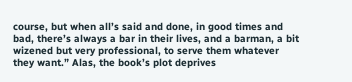course, but when all’s said and done, in good times and bad, there’s always a bar in their lives, and a barman, a bit wizened but very professional, to serve them whatever they want.” Alas, the book’s plot deprives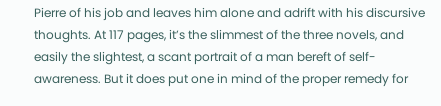Pierre of his job and leaves him alone and adrift with his discursive thoughts. At 117 pages, it’s the slimmest of the three novels, and easily the slightest, a scant portrait of a man bereft of self-awareness. But it does put one in mind of the proper remedy for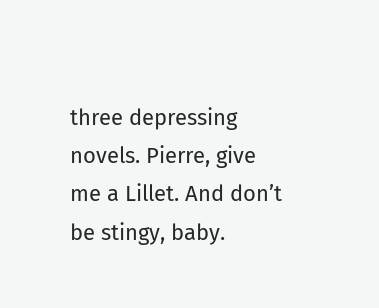three depressing novels. Pierre, give me a Lillet. And don’t be stingy, baby.